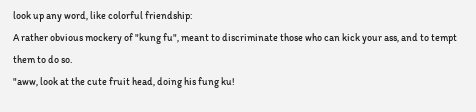look up any word, like colorful friendship:
A rather obvious mockery of "kung fu", meant to discriminate those who can kick your ass, and to tempt them to do so.
"aww, look at the cute fruit head, doing his fung ku!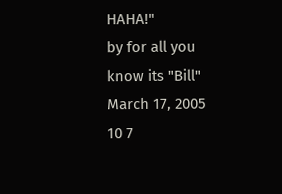HAHA!"
by for all you know its "Bill" March 17, 2005
10 7